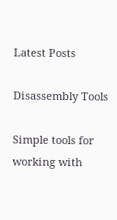Latest Posts

Disassembly Tools

Simple tools for working with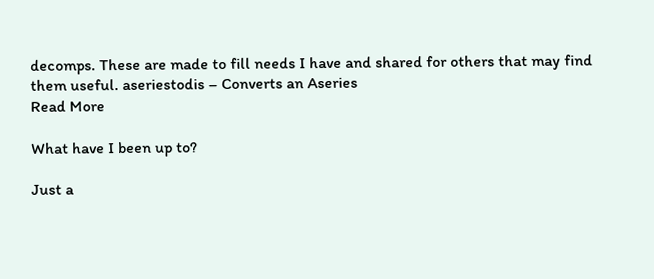decomps. These are made to fill needs I have and shared for others that may find them useful. aseriestodis – Converts an Aseries
Read More

What have I been up to?

Just a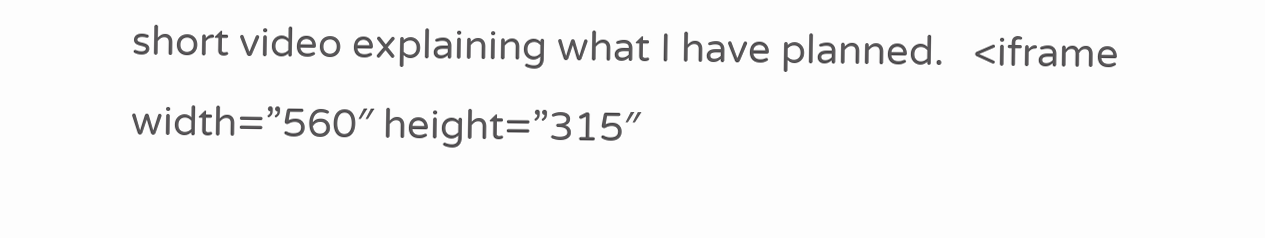short video explaining what I have planned.   <iframe width=”560″ height=”315″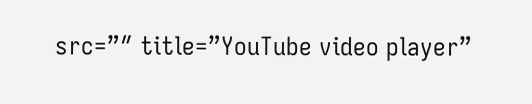src=”″ title=”YouTube video player”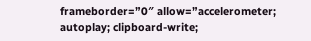frameborder=”0″ allow=”accelerometer; autoplay; clipboard-write;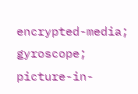encrypted-media; gyroscope; picture-in-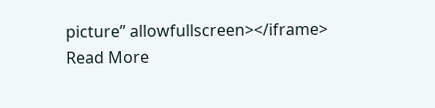picture” allowfullscreen></iframe>
Read More